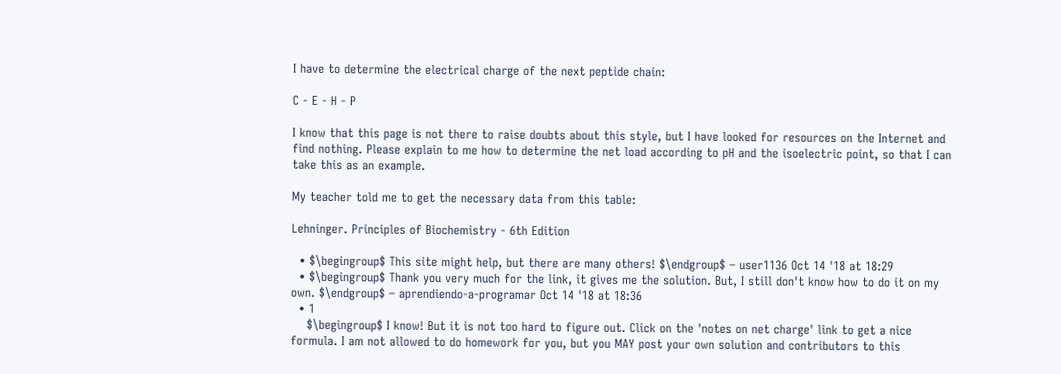I have to determine the electrical charge of the next peptide chain:

C - E - H - P

I know that this page is not there to raise doubts about this style, but I have looked for resources on the Internet and find nothing. Please explain to me how to determine the net load according to pH and the isoelectric point, so that I can take this as an example.

My teacher told me to get the necessary data from this table:

Lehninger. Principles of Biochemistry - 6th Edition

  • $\begingroup$ This site might help, but there are many others! $\endgroup$ – user1136 Oct 14 '18 at 18:29
  • $\begingroup$ Thank you very much for the link, it gives me the solution. But, I still don't know how to do it on my own. $\endgroup$ – aprendiendo-a-programar Oct 14 '18 at 18:36
  • 1
    $\begingroup$ I know! But it is not too hard to figure out. Click on the 'notes on net charge' link to get a nice formula. I am not allowed to do homework for you, but you MAY post your own solution and contributors to this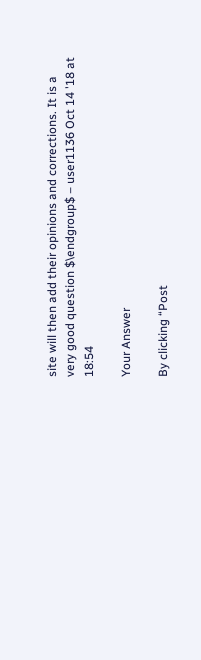site will then add their opinions and corrections. It is a very good question $\endgroup$ – user1136 Oct 14 '18 at 18:54

Your Answer

By clicking “Post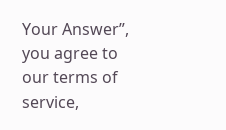Your Answer”, you agree to our terms of service,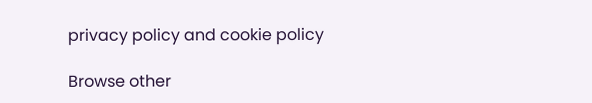privacy policy and cookie policy

Browse other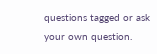questions tagged or ask your own question.